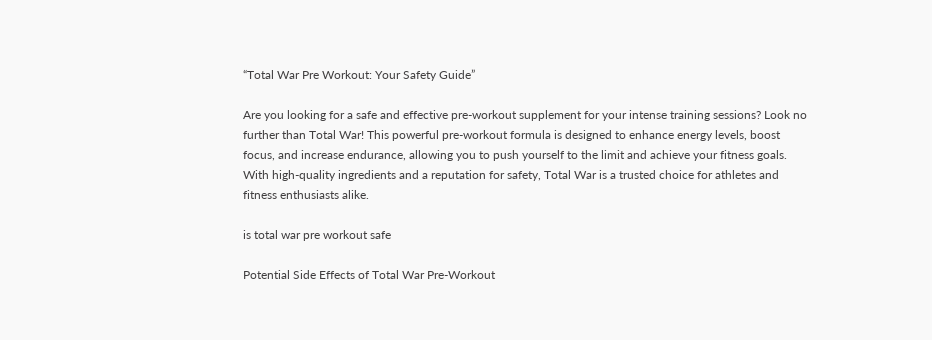“Total War Pre Workout: Your Safety Guide”

Are you looking for a safe and effective pre-workout supplement for your intense training sessions? Look no further than Total War! This powerful pre-workout formula is designed to enhance energy levels, boost focus, and increase endurance, allowing you to push yourself to the limit and achieve your fitness goals. With high-quality ingredients and a reputation for safety, Total War is a trusted choice for athletes and fitness enthusiasts alike.

is total war pre workout safe

Potential Side Effects of Total War Pre-Workout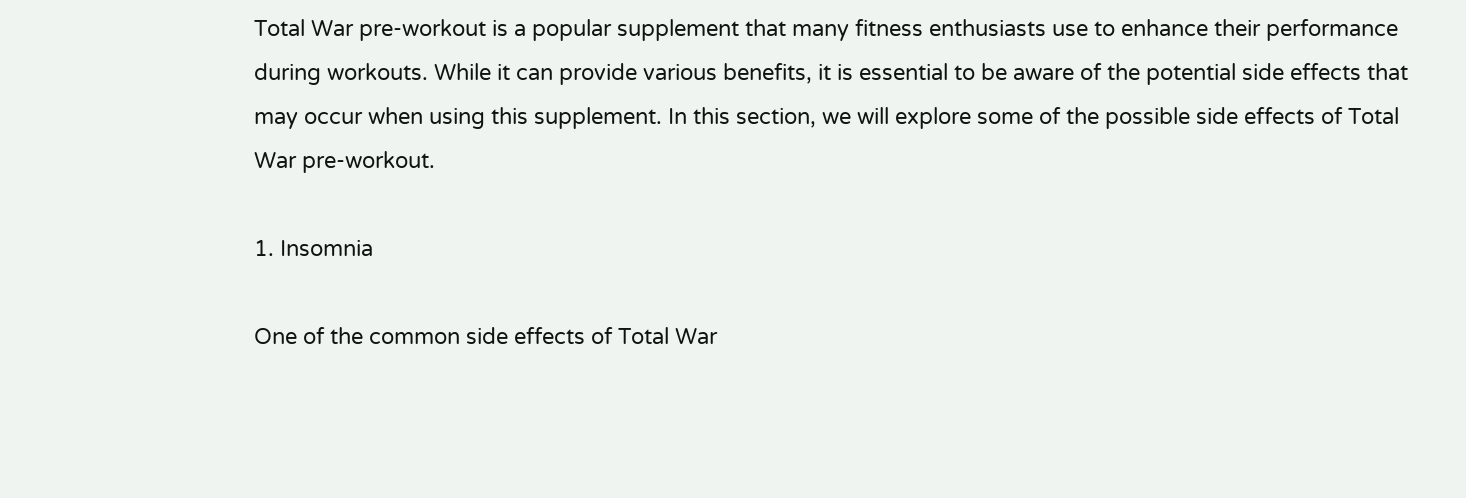Total War pre-workout is a popular supplement that many fitness enthusiasts use to enhance their performance during workouts. While it can provide various benefits, it is essential to be aware of the potential side effects that may occur when using this supplement. In this section, we will explore some of the possible side effects of Total War pre-workout.

1. Insomnia

One of the common side effects of Total War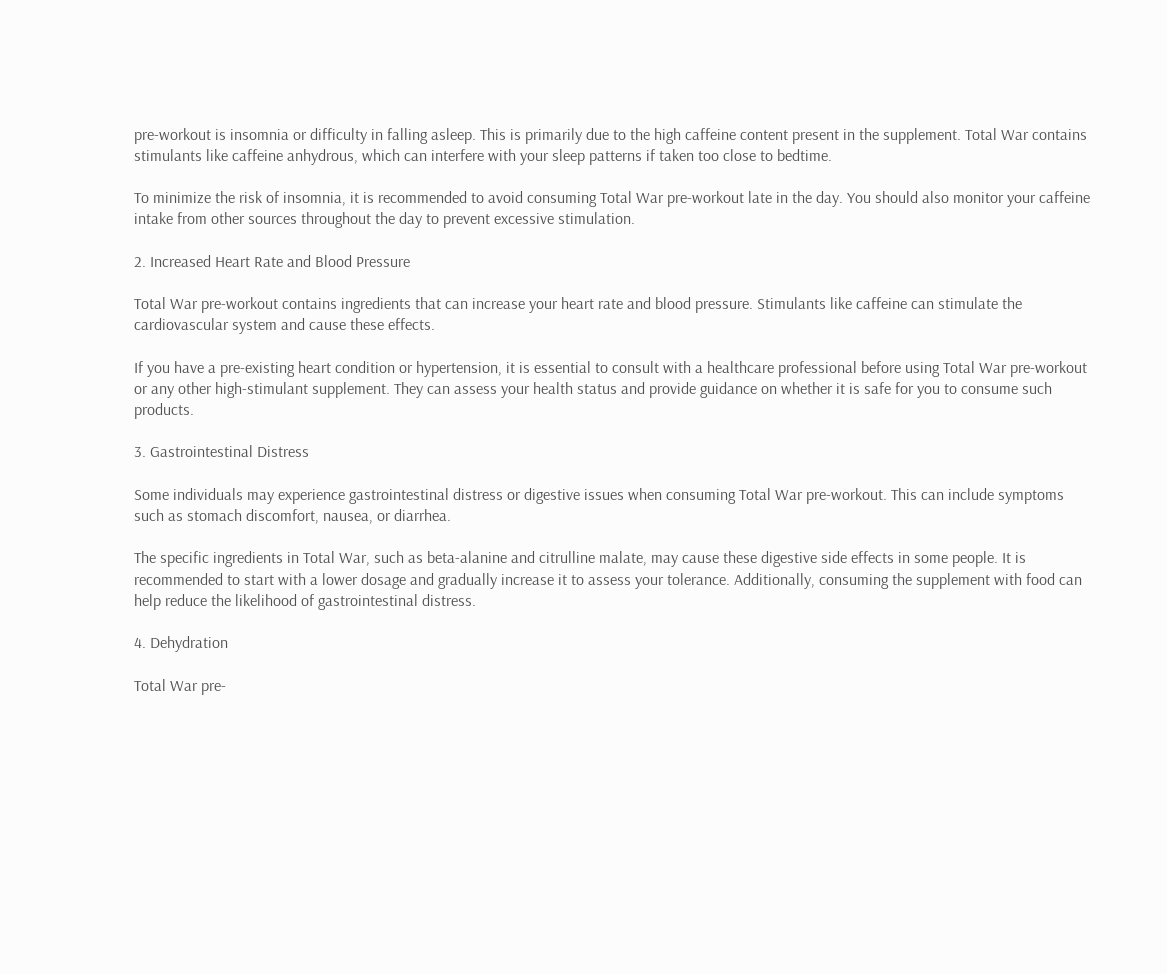pre-workout is insomnia or difficulty in falling asleep. This is primarily due to the high caffeine content present in the supplement. Total War contains stimulants like caffeine anhydrous, which can interfere with your sleep patterns if taken too close to bedtime.

To minimize the risk of insomnia, it is recommended to avoid consuming Total War pre-workout late in the day. You should also monitor your caffeine intake from other sources throughout the day to prevent excessive stimulation.

2. Increased Heart Rate and Blood Pressure

Total War pre-workout contains ingredients that can increase your heart rate and blood pressure. Stimulants like caffeine can stimulate the cardiovascular system and cause these effects.

If you have a pre-existing heart condition or hypertension, it is essential to consult with a healthcare professional before using Total War pre-workout or any other high-stimulant supplement. They can assess your health status and provide guidance on whether it is safe for you to consume such products.

3. Gastrointestinal Distress

Some individuals may experience gastrointestinal distress or digestive issues when consuming Total War pre-workout. This can include symptoms such as stomach discomfort, nausea, or diarrhea.

The specific ingredients in Total War, such as beta-alanine and citrulline malate, may cause these digestive side effects in some people. It is recommended to start with a lower dosage and gradually increase it to assess your tolerance. Additionally, consuming the supplement with food can help reduce the likelihood of gastrointestinal distress.

4. Dehydration

Total War pre-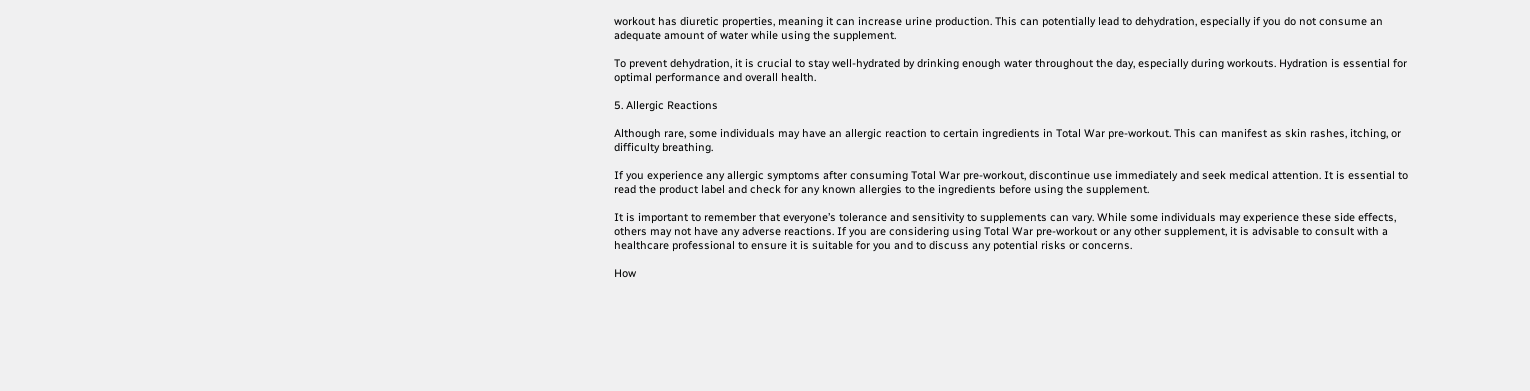workout has diuretic properties, meaning it can increase urine production. This can potentially lead to dehydration, especially if you do not consume an adequate amount of water while using the supplement.

To prevent dehydration, it is crucial to stay well-hydrated by drinking enough water throughout the day, especially during workouts. Hydration is essential for optimal performance and overall health.

5. Allergic Reactions

Although rare, some individuals may have an allergic reaction to certain ingredients in Total War pre-workout. This can manifest as skin rashes, itching, or difficulty breathing.

If you experience any allergic symptoms after consuming Total War pre-workout, discontinue use immediately and seek medical attention. It is essential to read the product label and check for any known allergies to the ingredients before using the supplement.

It is important to remember that everyone’s tolerance and sensitivity to supplements can vary. While some individuals may experience these side effects, others may not have any adverse reactions. If you are considering using Total War pre-workout or any other supplement, it is advisable to consult with a healthcare professional to ensure it is suitable for you and to discuss any potential risks or concerns.

How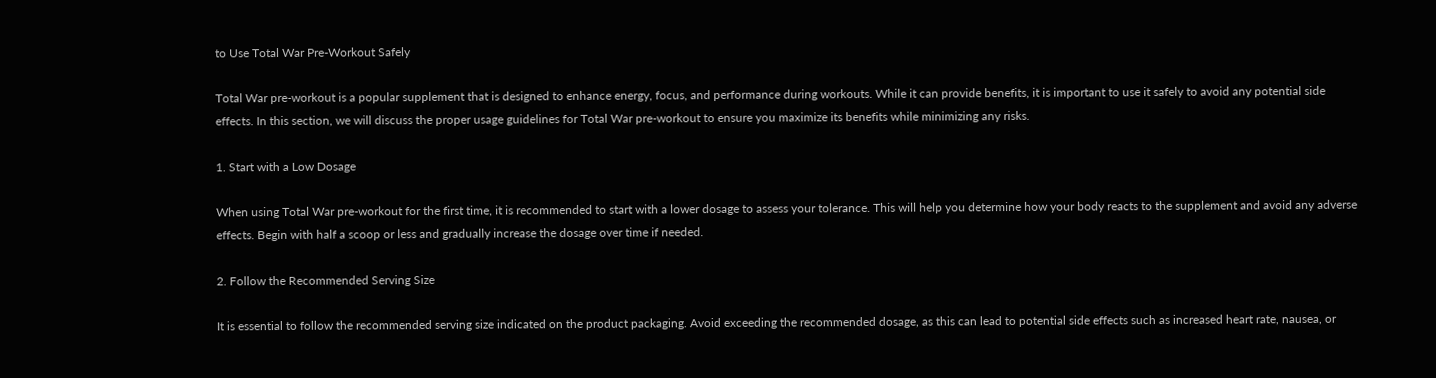to Use Total War Pre-Workout Safely

Total War pre-workout is a popular supplement that is designed to enhance energy, focus, and performance during workouts. While it can provide benefits, it is important to use it safely to avoid any potential side effects. In this section, we will discuss the proper usage guidelines for Total War pre-workout to ensure you maximize its benefits while minimizing any risks.

1. Start with a Low Dosage

When using Total War pre-workout for the first time, it is recommended to start with a lower dosage to assess your tolerance. This will help you determine how your body reacts to the supplement and avoid any adverse effects. Begin with half a scoop or less and gradually increase the dosage over time if needed.

2. Follow the Recommended Serving Size

It is essential to follow the recommended serving size indicated on the product packaging. Avoid exceeding the recommended dosage, as this can lead to potential side effects such as increased heart rate, nausea, or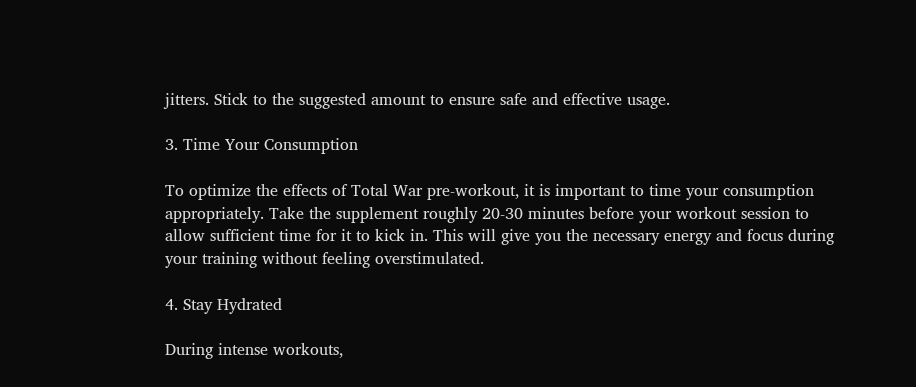jitters. Stick to the suggested amount to ensure safe and effective usage.

3. Time Your Consumption

To optimize the effects of Total War pre-workout, it is important to time your consumption appropriately. Take the supplement roughly 20-30 minutes before your workout session to allow sufficient time for it to kick in. This will give you the necessary energy and focus during your training without feeling overstimulated.

4. Stay Hydrated

During intense workouts,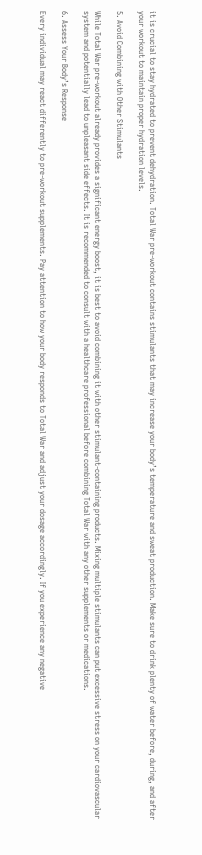it is crucial to stay hydrated to prevent dehydration. Total War pre-workout contains stimulants that may increase your body’s temperature and sweat production. Make sure to drink plenty of water before, during, and after your workout to maintain proper hydration levels.

5. Avoid Combining with Other Stimulants

While Total War pre-workout already provides a significant energy boost, it is best to avoid combining it with other stimulant-containing products. Mixing multiple stimulants can put excessive stress on your cardiovascular system and potentially lead to unpleasant side effects. It is recommended to consult with a healthcare professional before combining Total War with any other supplements or medications.

6. Assess Your Body’s Response

Every individual may react differently to pre-workout supplements. Pay attention to how your body responds to Total War and adjust your dosage accordingly. If you experience any negative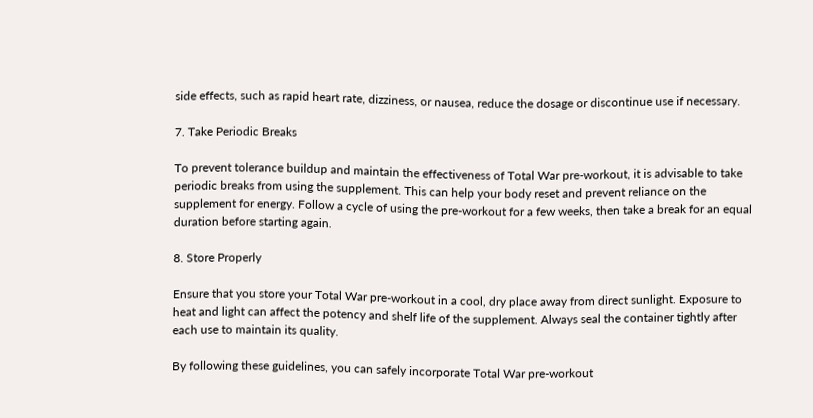side effects, such as rapid heart rate, dizziness, or nausea, reduce the dosage or discontinue use if necessary.

7. Take Periodic Breaks

To prevent tolerance buildup and maintain the effectiveness of Total War pre-workout, it is advisable to take periodic breaks from using the supplement. This can help your body reset and prevent reliance on the supplement for energy. Follow a cycle of using the pre-workout for a few weeks, then take a break for an equal duration before starting again.

8. Store Properly

Ensure that you store your Total War pre-workout in a cool, dry place away from direct sunlight. Exposure to heat and light can affect the potency and shelf life of the supplement. Always seal the container tightly after each use to maintain its quality.

By following these guidelines, you can safely incorporate Total War pre-workout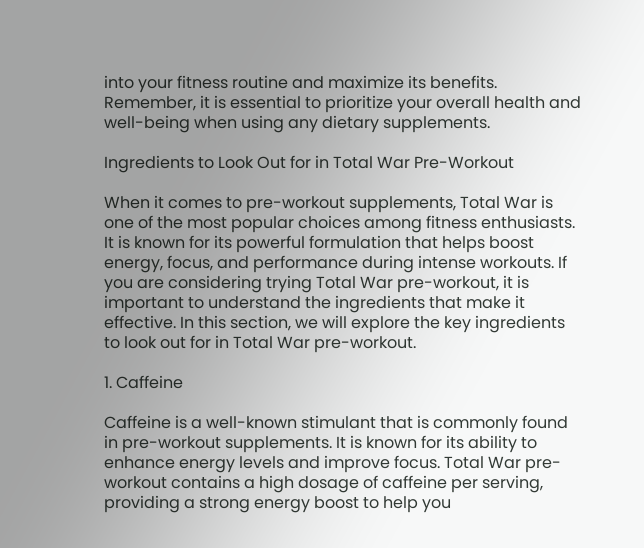into your fitness routine and maximize its benefits. Remember, it is essential to prioritize your overall health and well-being when using any dietary supplements.

Ingredients to Look Out for in Total War Pre-Workout

When it comes to pre-workout supplements, Total War is one of the most popular choices among fitness enthusiasts. It is known for its powerful formulation that helps boost energy, focus, and performance during intense workouts. If you are considering trying Total War pre-workout, it is important to understand the ingredients that make it effective. In this section, we will explore the key ingredients to look out for in Total War pre-workout.

1. Caffeine

Caffeine is a well-known stimulant that is commonly found in pre-workout supplements. It is known for its ability to enhance energy levels and improve focus. Total War pre-workout contains a high dosage of caffeine per serving, providing a strong energy boost to help you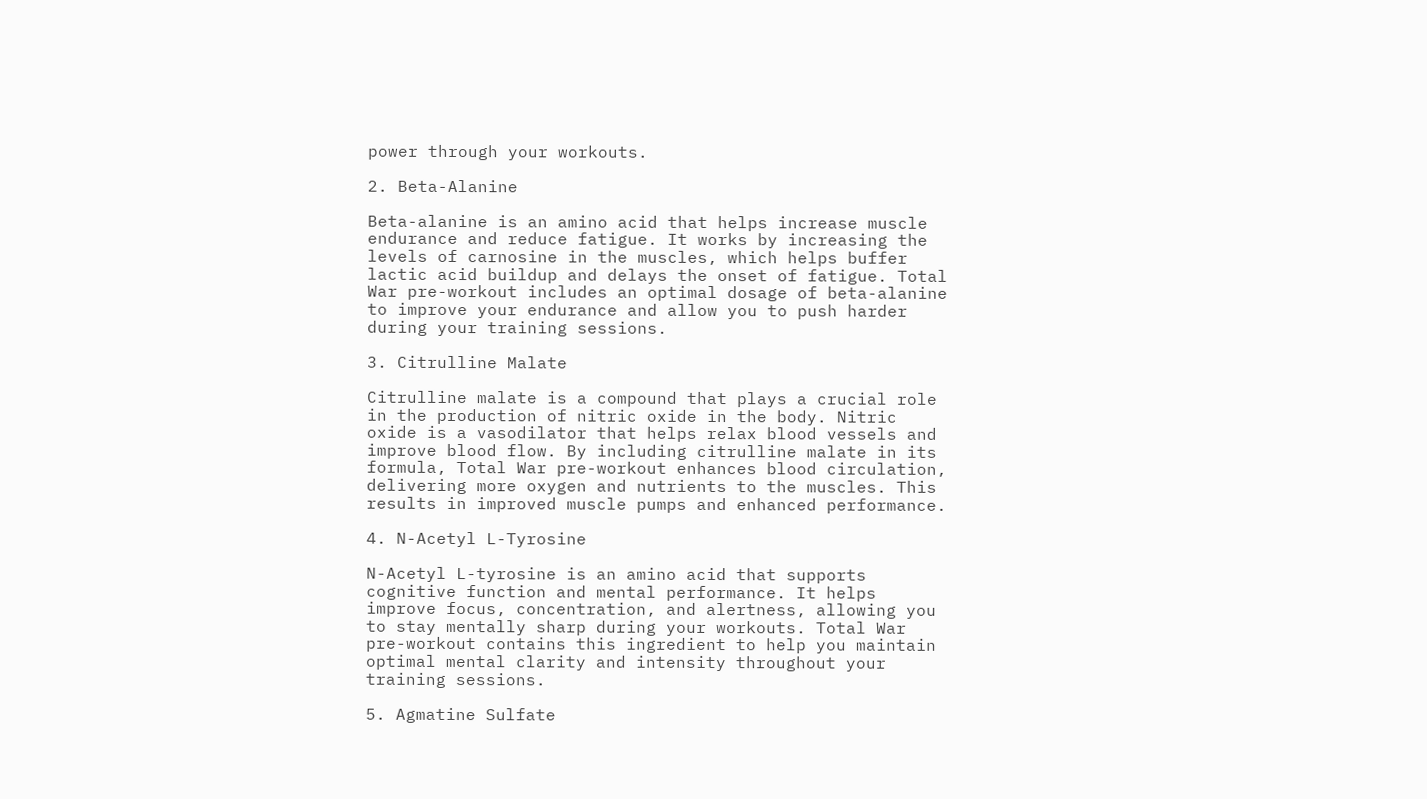power through your workouts.

2. Beta-Alanine

Beta-alanine is an amino acid that helps increase muscle endurance and reduce fatigue. It works by increasing the levels of carnosine in the muscles, which helps buffer lactic acid buildup and delays the onset of fatigue. Total War pre-workout includes an optimal dosage of beta-alanine to improve your endurance and allow you to push harder during your training sessions.

3. Citrulline Malate

Citrulline malate is a compound that plays a crucial role in the production of nitric oxide in the body. Nitric oxide is a vasodilator that helps relax blood vessels and improve blood flow. By including citrulline malate in its formula, Total War pre-workout enhances blood circulation, delivering more oxygen and nutrients to the muscles. This results in improved muscle pumps and enhanced performance.

4. N-Acetyl L-Tyrosine

N-Acetyl L-tyrosine is an amino acid that supports cognitive function and mental performance. It helps improve focus, concentration, and alertness, allowing you to stay mentally sharp during your workouts. Total War pre-workout contains this ingredient to help you maintain optimal mental clarity and intensity throughout your training sessions.

5. Agmatine Sulfate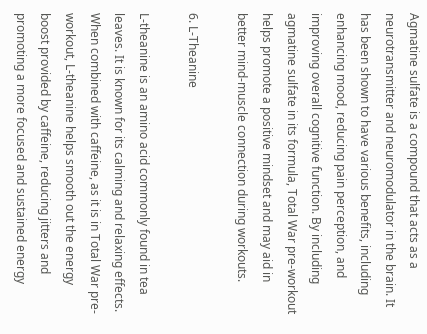Agmatine sulfate is a compound that acts as a neurotransmitter and neuromodulator in the brain. It has been shown to have various benefits, including enhancing mood, reducing pain perception, and improving overall cognitive function. By including agmatine sulfate in its formula, Total War pre-workout helps promote a positive mindset and may aid in better mind-muscle connection during workouts.

6. L-Theanine

L-theanine is an amino acid commonly found in tea leaves. It is known for its calming and relaxing effects. When combined with caffeine, as it is in Total War pre-workout, L-theanine helps smooth out the energy boost provided by caffeine, reducing jitters and promoting a more focused and sustained energy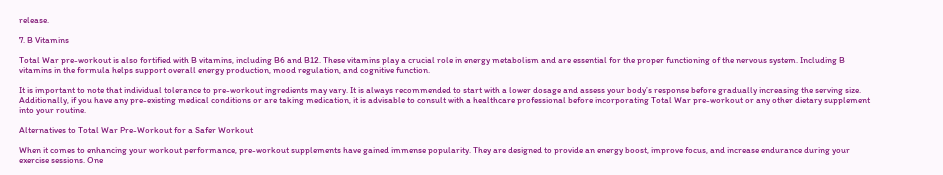release.

7. B Vitamins

Total War pre-workout is also fortified with B vitamins, including B6 and B12. These vitamins play a crucial role in energy metabolism and are essential for the proper functioning of the nervous system. Including B vitamins in the formula helps support overall energy production, mood regulation, and cognitive function.

It is important to note that individual tolerance to pre-workout ingredients may vary. It is always recommended to start with a lower dosage and assess your body’s response before gradually increasing the serving size. Additionally, if you have any pre-existing medical conditions or are taking medication, it is advisable to consult with a healthcare professional before incorporating Total War pre-workout or any other dietary supplement into your routine.

Alternatives to Total War Pre-Workout for a Safer Workout

When it comes to enhancing your workout performance, pre-workout supplements have gained immense popularity. They are designed to provide an energy boost, improve focus, and increase endurance during your exercise sessions. One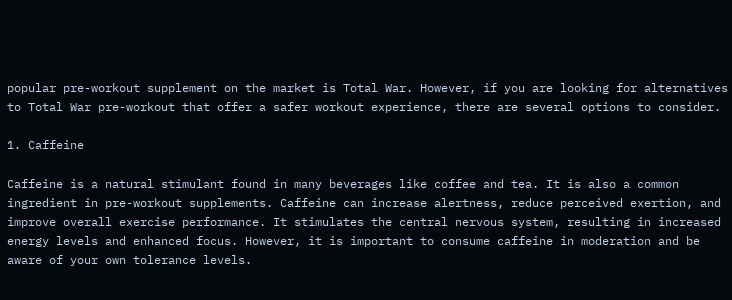popular pre-workout supplement on the market is Total War. However, if you are looking for alternatives to Total War pre-workout that offer a safer workout experience, there are several options to consider.

1. Caffeine

Caffeine is a natural stimulant found in many beverages like coffee and tea. It is also a common ingredient in pre-workout supplements. Caffeine can increase alertness, reduce perceived exertion, and improve overall exercise performance. It stimulates the central nervous system, resulting in increased energy levels and enhanced focus. However, it is important to consume caffeine in moderation and be aware of your own tolerance levels.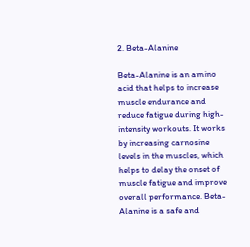2. Beta-Alanine

Beta-Alanine is an amino acid that helps to increase muscle endurance and reduce fatigue during high-intensity workouts. It works by increasing carnosine levels in the muscles, which helps to delay the onset of muscle fatigue and improve overall performance. Beta-Alanine is a safe and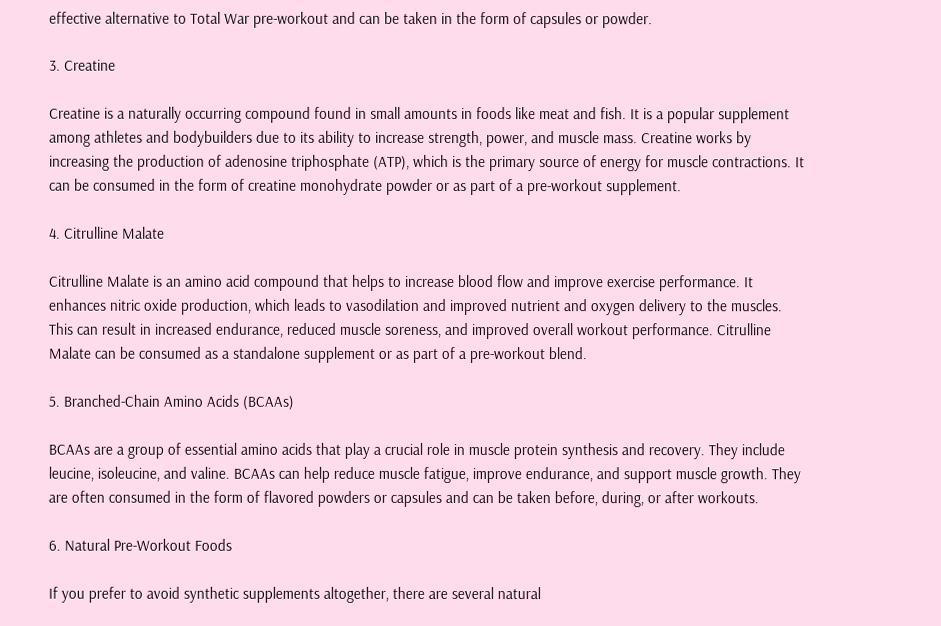effective alternative to Total War pre-workout and can be taken in the form of capsules or powder.

3. Creatine

Creatine is a naturally occurring compound found in small amounts in foods like meat and fish. It is a popular supplement among athletes and bodybuilders due to its ability to increase strength, power, and muscle mass. Creatine works by increasing the production of adenosine triphosphate (ATP), which is the primary source of energy for muscle contractions. It can be consumed in the form of creatine monohydrate powder or as part of a pre-workout supplement.

4. Citrulline Malate

Citrulline Malate is an amino acid compound that helps to increase blood flow and improve exercise performance. It enhances nitric oxide production, which leads to vasodilation and improved nutrient and oxygen delivery to the muscles. This can result in increased endurance, reduced muscle soreness, and improved overall workout performance. Citrulline Malate can be consumed as a standalone supplement or as part of a pre-workout blend.

5. Branched-Chain Amino Acids (BCAAs)

BCAAs are a group of essential amino acids that play a crucial role in muscle protein synthesis and recovery. They include leucine, isoleucine, and valine. BCAAs can help reduce muscle fatigue, improve endurance, and support muscle growth. They are often consumed in the form of flavored powders or capsules and can be taken before, during, or after workouts.

6. Natural Pre-Workout Foods

If you prefer to avoid synthetic supplements altogether, there are several natural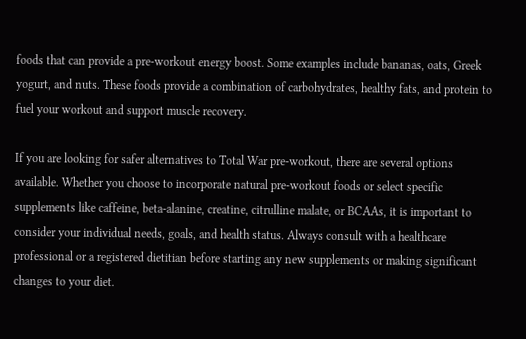foods that can provide a pre-workout energy boost. Some examples include bananas, oats, Greek yogurt, and nuts. These foods provide a combination of carbohydrates, healthy fats, and protein to fuel your workout and support muscle recovery.

If you are looking for safer alternatives to Total War pre-workout, there are several options available. Whether you choose to incorporate natural pre-workout foods or select specific supplements like caffeine, beta-alanine, creatine, citrulline malate, or BCAAs, it is important to consider your individual needs, goals, and health status. Always consult with a healthcare professional or a registered dietitian before starting any new supplements or making significant changes to your diet.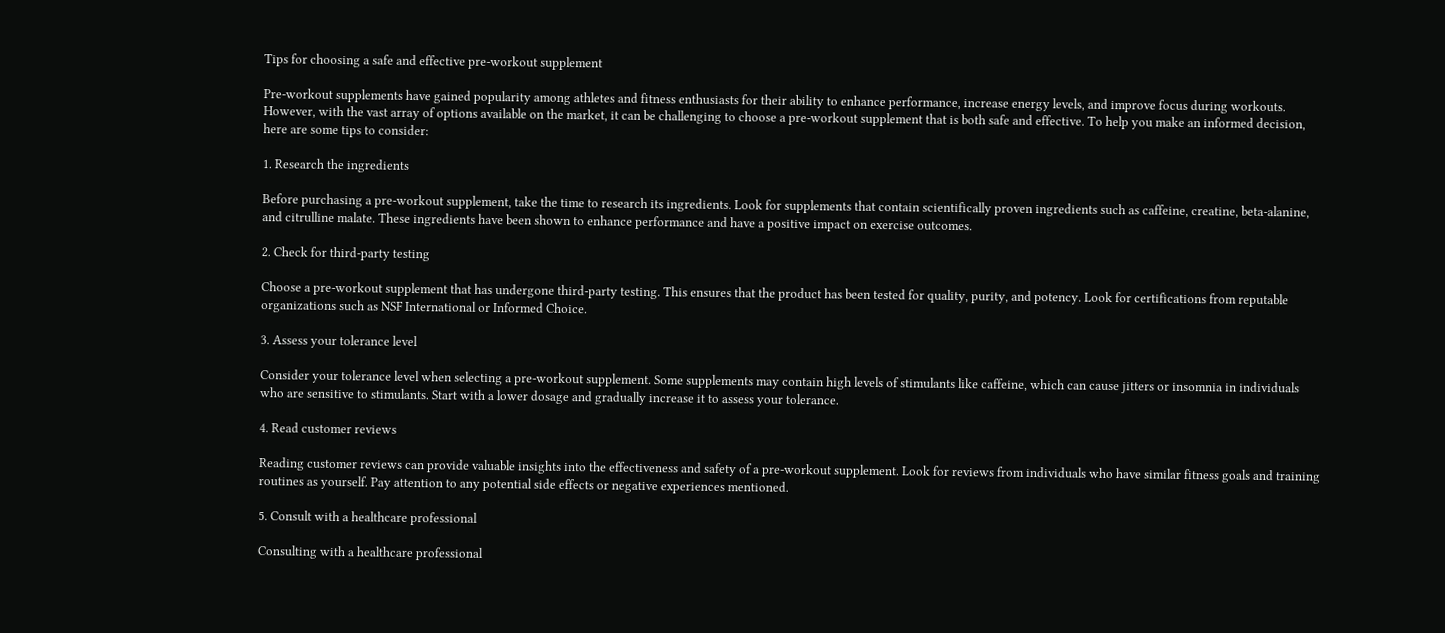Tips for choosing a safe and effective pre-workout supplement

Pre-workout supplements have gained popularity among athletes and fitness enthusiasts for their ability to enhance performance, increase energy levels, and improve focus during workouts. However, with the vast array of options available on the market, it can be challenging to choose a pre-workout supplement that is both safe and effective. To help you make an informed decision, here are some tips to consider:

1. Research the ingredients

Before purchasing a pre-workout supplement, take the time to research its ingredients. Look for supplements that contain scientifically proven ingredients such as caffeine, creatine, beta-alanine, and citrulline malate. These ingredients have been shown to enhance performance and have a positive impact on exercise outcomes.

2. Check for third-party testing

Choose a pre-workout supplement that has undergone third-party testing. This ensures that the product has been tested for quality, purity, and potency. Look for certifications from reputable organizations such as NSF International or Informed Choice.

3. Assess your tolerance level

Consider your tolerance level when selecting a pre-workout supplement. Some supplements may contain high levels of stimulants like caffeine, which can cause jitters or insomnia in individuals who are sensitive to stimulants. Start with a lower dosage and gradually increase it to assess your tolerance.

4. Read customer reviews

Reading customer reviews can provide valuable insights into the effectiveness and safety of a pre-workout supplement. Look for reviews from individuals who have similar fitness goals and training routines as yourself. Pay attention to any potential side effects or negative experiences mentioned.

5. Consult with a healthcare professional

Consulting with a healthcare professional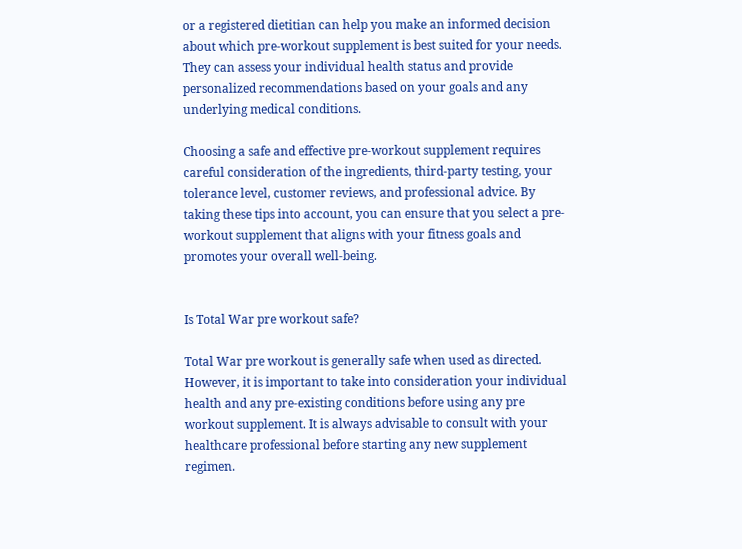or a registered dietitian can help you make an informed decision about which pre-workout supplement is best suited for your needs. They can assess your individual health status and provide personalized recommendations based on your goals and any underlying medical conditions.

Choosing a safe and effective pre-workout supplement requires careful consideration of the ingredients, third-party testing, your tolerance level, customer reviews, and professional advice. By taking these tips into account, you can ensure that you select a pre-workout supplement that aligns with your fitness goals and promotes your overall well-being.


Is Total War pre workout safe?

Total War pre workout is generally safe when used as directed. However, it is important to take into consideration your individual health and any pre-existing conditions before using any pre workout supplement. It is always advisable to consult with your healthcare professional before starting any new supplement regimen.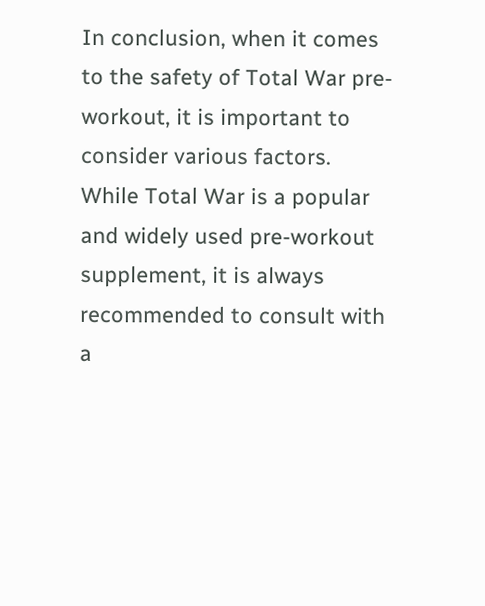In conclusion, when it comes to the safety of Total War pre-workout, it is important to consider various factors. While Total War is a popular and widely used pre-workout supplement, it is always recommended to consult with a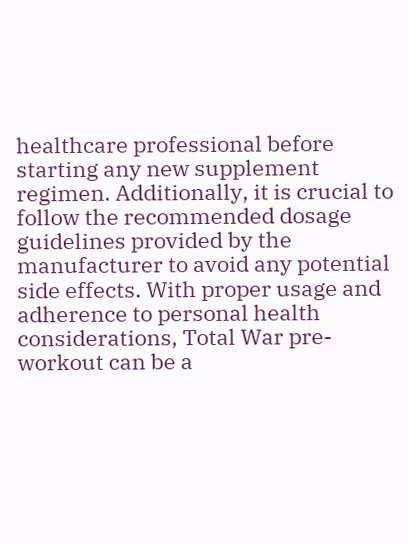healthcare professional before starting any new supplement regimen. Additionally, it is crucial to follow the recommended dosage guidelines provided by the manufacturer to avoid any potential side effects. With proper usage and adherence to personal health considerations, Total War pre-workout can be a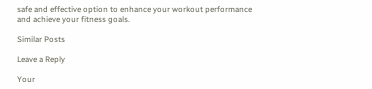safe and effective option to enhance your workout performance and achieve your fitness goals.

Similar Posts

Leave a Reply

Your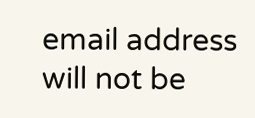email address will not be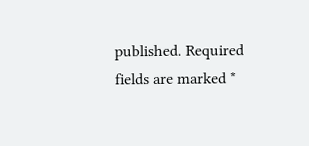published. Required fields are marked *